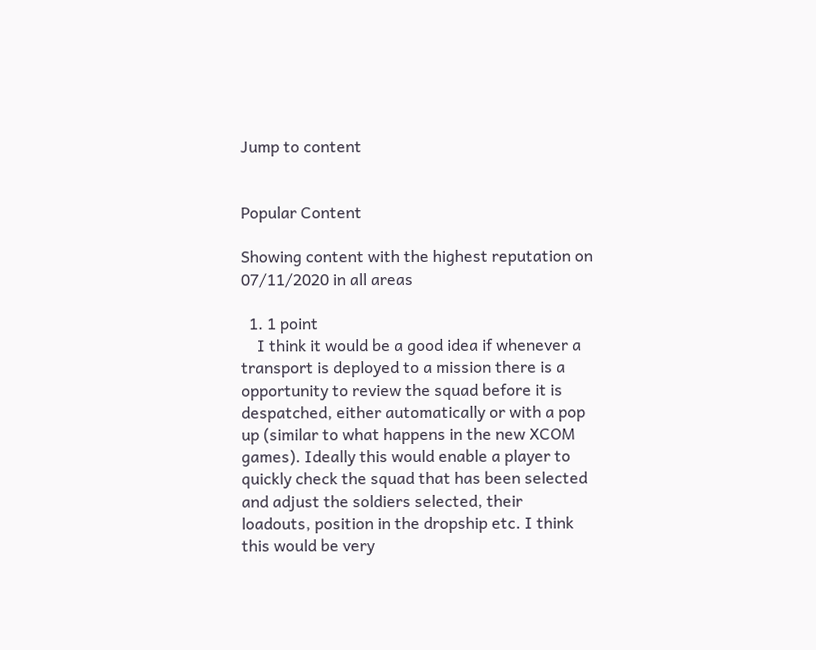Jump to content


Popular Content

Showing content with the highest reputation on 07/11/2020 in all areas

  1. 1 point
    I think it would be a good idea if whenever a transport is deployed to a mission there is a opportunity to review the squad before it is despatched, either automatically or with a pop up (similar to what happens in the new XCOM games). Ideally this would enable a player to quickly check the squad that has been selected and adjust the soldiers selected, their loadouts, position in the dropship etc. I think this would be very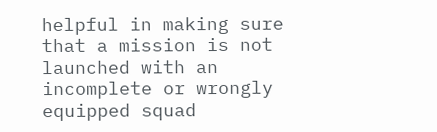helpful in making sure that a mission is not launched with an incomplete or wrongly equipped squad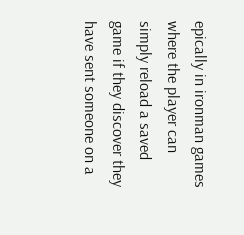epically in ironman games where the player can simply reload a saved game if they discover they have sent someone on a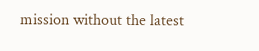mission without the latest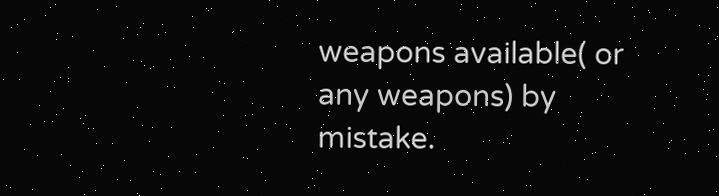weapons available( or any weapons) by mistake.